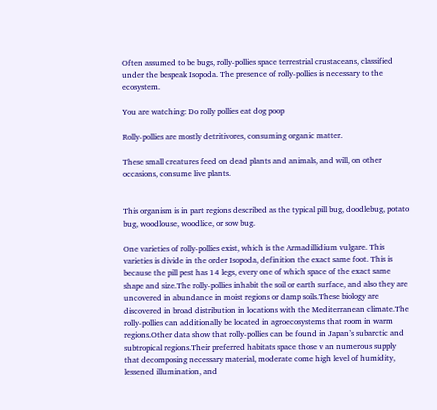Often assumed to be bugs, rolly-pollies space terrestrial crustaceans, classified under the bespeak Isopoda. The presence of rolly-pollies is necessary to the ecosystem.

You are watching: Do rolly pollies eat dog poop

Rolly-pollies are mostly detritivores, consuming organic matter.

These small creatures feed on dead plants and animals, and will, on other occasions, consume live plants.


This organism is in part regions described as the typical pill bug, doodlebug, potato bug, woodlouse, woodlice, or sow bug.

One varieties of rolly-pollies exist, which is the Armadillidium vulgare. This varieties is divide in the order Isopoda, definition the exact same foot. This is because the pill pest has 14 legs, every one of which space of the exact same shape and size.The rolly-pollies inhabit the soil or earth surface, and also they are uncovered in abundance in moist regions or damp soils.These biology are discovered in broad distribution in locations with the Mediterranean climate.The rolly-pollies can additionally be located in agroecosystems that room in warm regions.Other data show that rolly-pollies can be found in Japan’s subarctic and subtropical regions.Their preferred habitats space those v an numerous supply that decomposing necessary material, moderate come high level of humidity, lessened illumination, and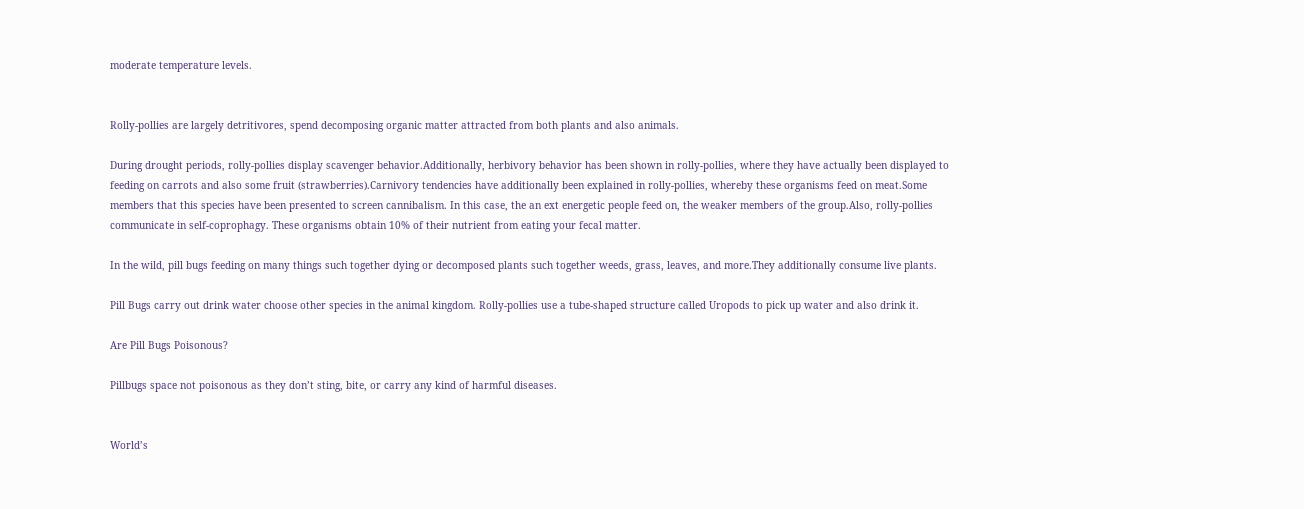moderate temperature levels.


Rolly-pollies are largely detritivores, spend decomposing organic matter attracted from both plants and also animals.

During drought periods, rolly-pollies display scavenger behavior.Additionally, herbivory behavior has been shown in rolly-pollies, where they have actually been displayed to feeding on carrots and also some fruit (strawberries).Carnivory tendencies have additionally been explained in rolly-pollies, whereby these organisms feed on meat.Some members that this species have been presented to screen cannibalism. In this case, the an ext energetic people feed on, the weaker members of the group.Also, rolly-pollies communicate in self-coprophagy. These organisms obtain 10% of their nutrient from eating your fecal matter.

In the wild, pill bugs feeding on many things such together dying or decomposed plants such together weeds, grass, leaves, and more.They additionally consume live plants.

Pill Bugs carry out drink water choose other species in the animal kingdom. Rolly-pollies use a tube-shaped structure called Uropods to pick up water and also drink it.

Are Pill Bugs Poisonous?

Pillbugs space not poisonous as they don’t sting, bite, or carry any kind of harmful diseases.


World’s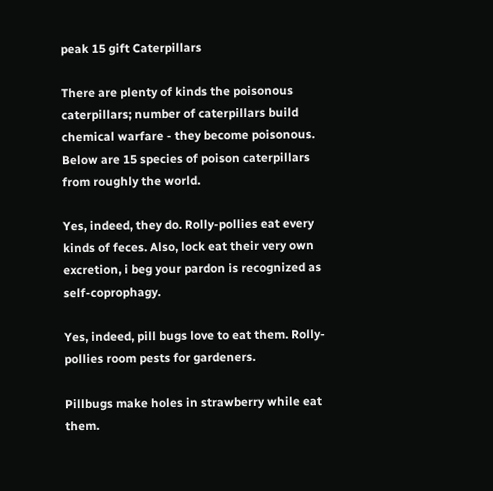peak 15 gift Caterpillars

There are plenty of kinds the poisonous caterpillars; number of caterpillars build chemical warfare - they become poisonous. Below are 15 species of poison caterpillars from roughly the world.

Yes, indeed, they do. Rolly-pollies eat every kinds of feces. Also, lock eat their very own excretion, i beg your pardon is recognized as self-coprophagy.

Yes, indeed, pill bugs love to eat them. Rolly-pollies room pests for gardeners.

Pillbugs make holes in strawberry while eat them.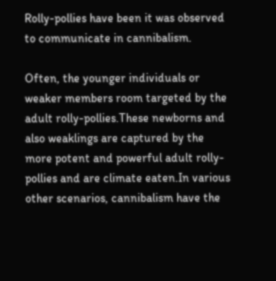Rolly-pollies have been it was observed to communicate in cannibalism.

Often, the younger individuals or weaker members room targeted by the adult rolly-pollies.These newborns and also weaklings are captured by the more potent and powerful adult rolly-pollies and are climate eaten.In various other scenarios, cannibalism have the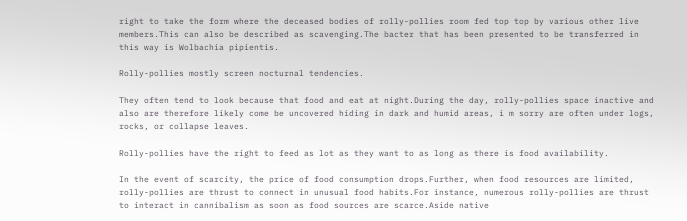right to take the form where the deceased bodies of rolly-pollies room fed top top by various other live members.This can also be described as scavenging.The bacter that has been presented to be transferred in this way is Wolbachia pipientis.

Rolly-pollies mostly screen nocturnal tendencies.

They often tend to look because that food and eat at night.During the day, rolly-pollies space inactive and also are therefore likely come be uncovered hiding in dark and humid areas, i m sorry are often under logs, rocks, or collapse leaves.

Rolly-pollies have the right to feed as lot as they want to as long as there is food availability.

In the event of scarcity, the price of food consumption drops.Further, when food resources are limited, rolly-pollies are thrust to connect in unusual food habits.For instance, numerous rolly-pollies are thrust to interact in cannibalism as soon as food sources are scarce.Aside native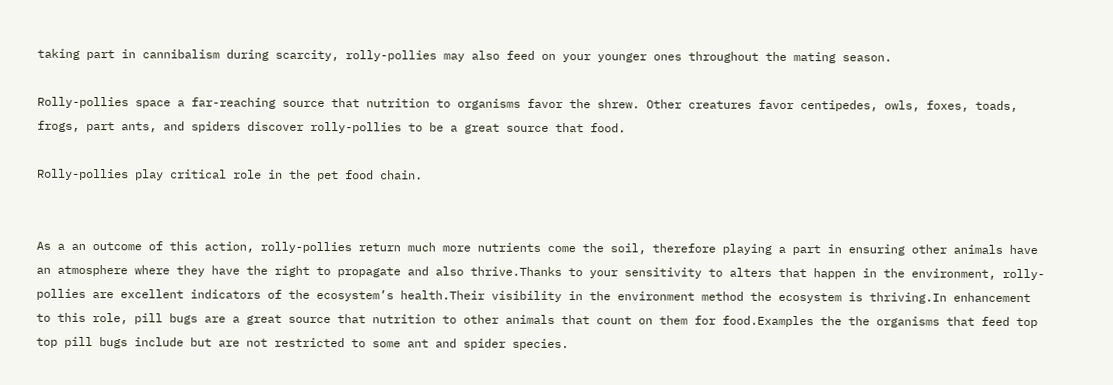taking part in cannibalism during scarcity, rolly-pollies may also feed on your younger ones throughout the mating season.

Rolly-pollies space a far-reaching source that nutrition to organisms favor the shrew. Other creatures favor centipedes, owls, foxes, toads, frogs, part ants, and spiders discover rolly-pollies to be a great source that food.

Rolly-pollies play critical role in the pet food chain.


As a an outcome of this action, rolly-pollies return much more nutrients come the soil, therefore playing a part in ensuring other animals have an atmosphere where they have the right to propagate and also thrive.Thanks to your sensitivity to alters that happen in the environment, rolly-pollies are excellent indicators of the ecosystem’s health.Their visibility in the environment method the ecosystem is thriving.In enhancement to this role, pill bugs are a great source that nutrition to other animals that count on them for food.Examples the the organisms that feed top top pill bugs include but are not restricted to some ant and spider species.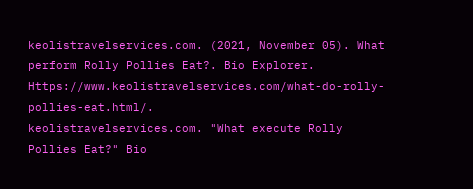keolistravelservices.com. (2021, November 05). What perform Rolly Pollies Eat?. Bio Explorer. Https://www.keolistravelservices.com/what-do-rolly-pollies-eat.html/.
keolistravelservices.com. "What execute Rolly Pollies Eat?" Bio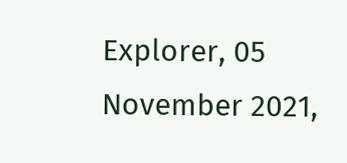Explorer, 05 November 2021,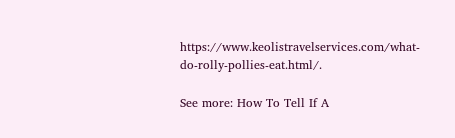https://www.keolistravelservices.com/what-do-rolly-pollies-eat.html/.

See more: How To Tell If A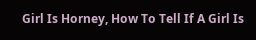Girl Is Horney, How To Tell If A Girl Is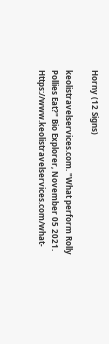Horny (12 Signs)

keolistravelservices.com. "What perform Rolly Pollies Eat?" Bio Explorer, November 05 2021. Https://www.keolistravelservices.com/what-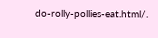do-rolly-pollies-eat.html/.